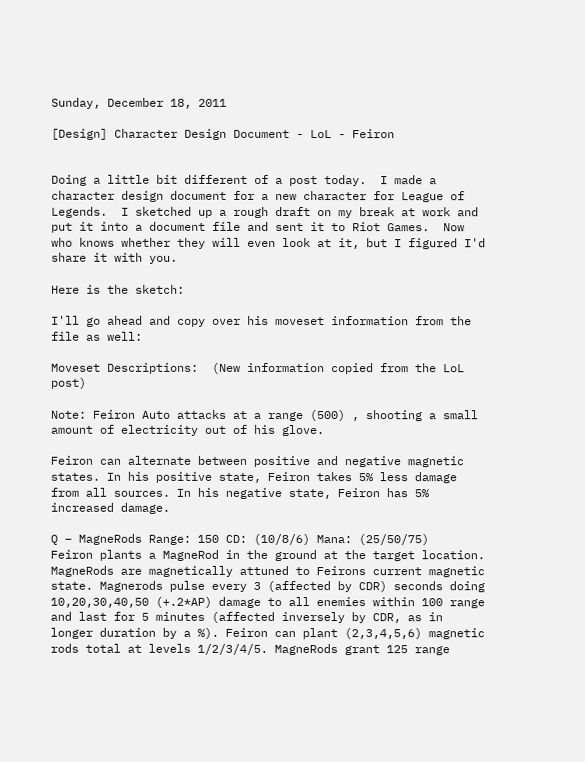Sunday, December 18, 2011

[Design] Character Design Document - LoL - Feiron


Doing a little bit different of a post today.  I made a character design document for a new character for League of Legends.  I sketched up a rough draft on my break at work and put it into a document file and sent it to Riot Games.  Now who knows whether they will even look at it, but I figured I'd share it with you.

Here is the sketch:

I'll go ahead and copy over his moveset information from the file as well:

Moveset Descriptions:  (New information copied from the LoL post)

Note: Feiron Auto attacks at a range (500) , shooting a small amount of electricity out of his glove.

Feiron can alternate between positive and negative magnetic states. In his positive state, Feiron takes 5% less damage from all sources. In his negative state, Feiron has 5% increased damage.

Q – MagneRods Range: 150 CD: (10/8/6) Mana: (25/50/75)
Feiron plants a MagneRod in the ground at the target location. MagneRods are magnetically attuned to Feirons current magnetic state. Magnerods pulse every 3 (affected by CDR) seconds doing 10,20,30,40,50 (+.2*AP) damage to all enemies within 100 range and last for 5 minutes (affected inversely by CDR, as in longer duration by a %). Feiron can plant (2,3,4,5,6) magnetic rods total at levels 1/2/3/4/5. MagneRods grant 125 range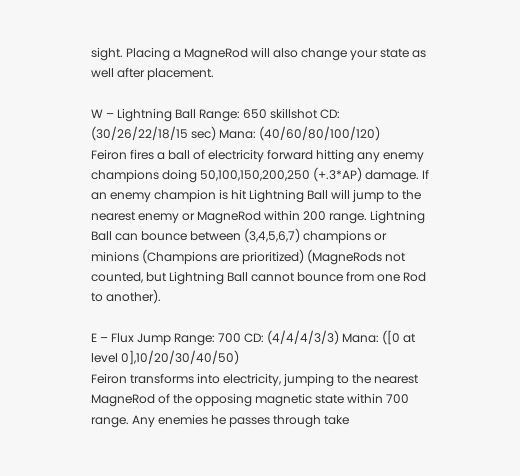sight. Placing a MagneRod will also change your state as well after placement.

W – Lightning Ball Range: 650 skillshot CD: (30/26/22/18/15 sec) Mana: (40/60/80/100/120)
Feiron fires a ball of electricity forward hitting any enemy champions doing 50,100,150,200,250 (+.3*AP) damage. If an enemy champion is hit Lightning Ball will jump to the nearest enemy or MagneRod within 200 range. Lightning Ball can bounce between (3,4,5,6,7) champions or minions (Champions are prioritized) (MagneRods not counted, but Lightning Ball cannot bounce from one Rod to another).

E – Flux Jump Range: 700 CD: (4/4/4/3/3) Mana: ([0 at level 0],10/20/30/40/50)
Feiron transforms into electricity, jumping to the nearest MagneRod of the opposing magnetic state within 700 range. Any enemies he passes through take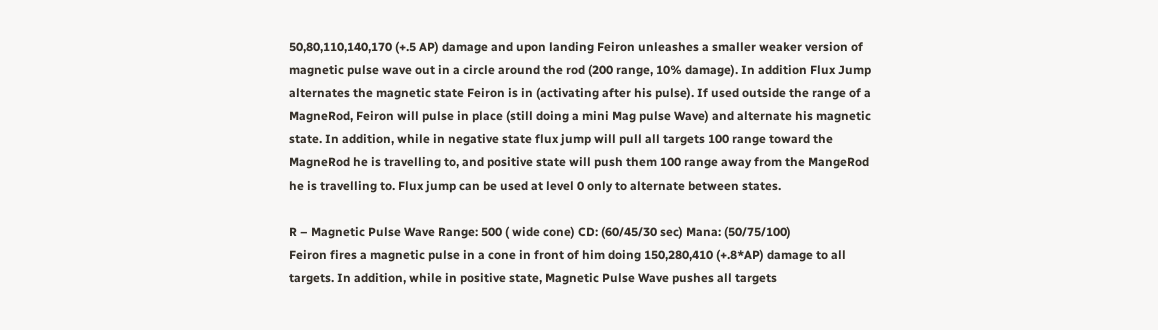50,80,110,140,170 (+.5 AP) damage and upon landing Feiron unleashes a smaller weaker version of magnetic pulse wave out in a circle around the rod (200 range, 10% damage). In addition Flux Jump alternates the magnetic state Feiron is in (activating after his pulse). If used outside the range of a MagneRod, Feiron will pulse in place (still doing a mini Mag pulse Wave) and alternate his magnetic state. In addition, while in negative state flux jump will pull all targets 100 range toward the MagneRod he is travelling to, and positive state will push them 100 range away from the MangeRod he is travelling to. Flux jump can be used at level 0 only to alternate between states.

R – Magnetic Pulse Wave Range: 500 ( wide cone) CD: (60/45/30 sec) Mana: (50/75/100)
Feiron fires a magnetic pulse in a cone in front of him doing 150,280,410 (+.8*AP) damage to all targets. In addition, while in positive state, Magnetic Pulse Wave pushes all targets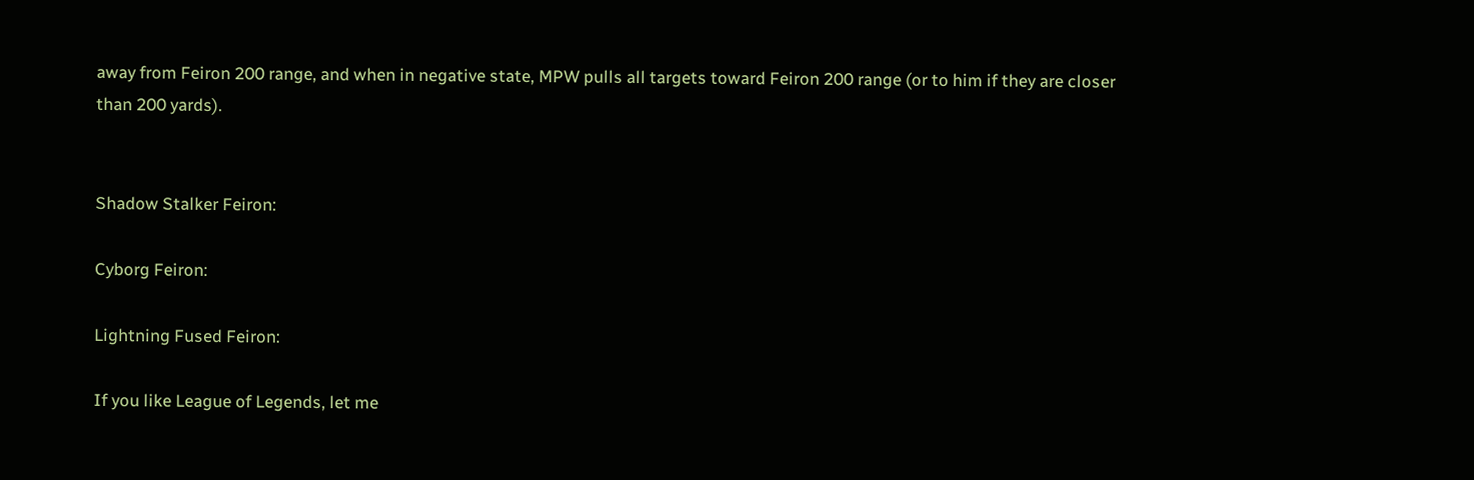away from Feiron 200 range, and when in negative state, MPW pulls all targets toward Feiron 200 range (or to him if they are closer than 200 yards).


Shadow Stalker Feiron:

Cyborg Feiron:

Lightning Fused Feiron:

If you like League of Legends, let me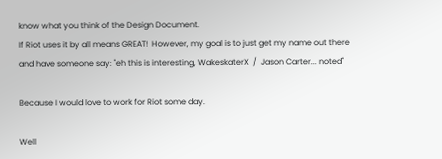know what you think of the Design Document.
If Riot uses it by all means GREAT!  However, my goal is to just get my name out there and have someone say: "eh this is interesting, WakeskaterX  /  Jason Carter... noted"

Because I would love to work for Riot some day.

Well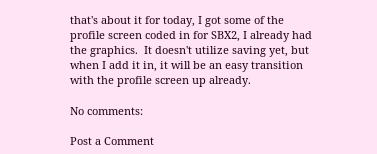that's about it for today, I got some of the profile screen coded in for SBX2, I already had the graphics.  It doesn't utilize saving yet, but when I add it in, it will be an easy transition with the profile screen up already.

No comments:

Post a Comment